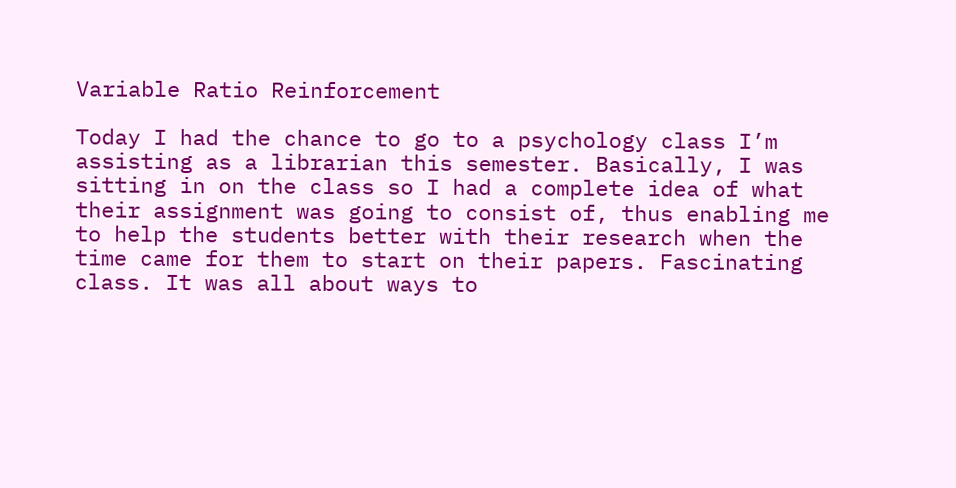Variable Ratio Reinforcement

Today I had the chance to go to a psychology class I’m assisting as a librarian this semester. Basically, I was sitting in on the class so I had a complete idea of what their assignment was going to consist of, thus enabling me to help the students better with their research when the time came for them to start on their papers. Fascinating class. It was all about ways to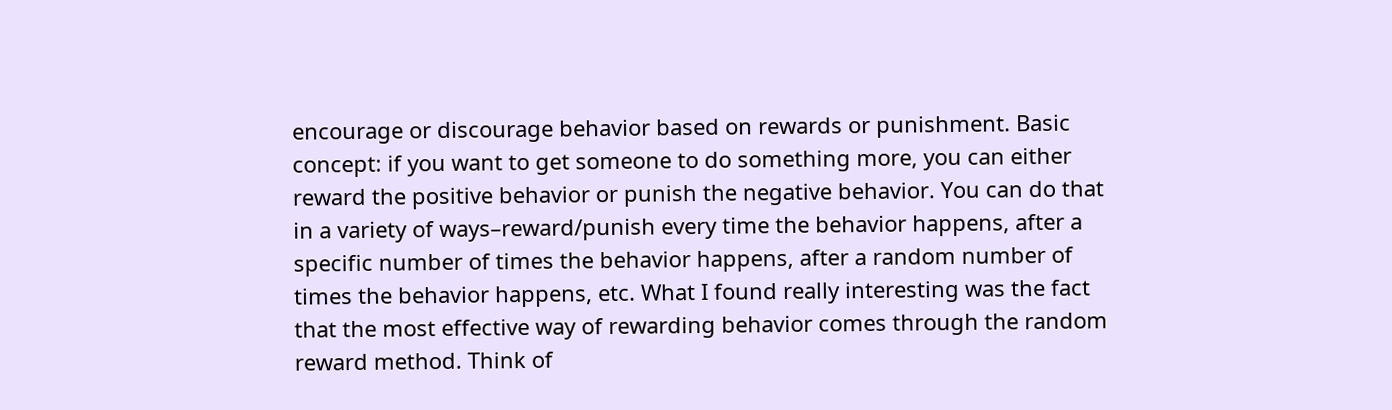encourage or discourage behavior based on rewards or punishment. Basic concept: if you want to get someone to do something more, you can either reward the positive behavior or punish the negative behavior. You can do that in a variety of ways–reward/punish every time the behavior happens, after a specific number of times the behavior happens, after a random number of times the behavior happens, etc. What I found really interesting was the fact that the most effective way of rewarding behavior comes through the random reward method. Think of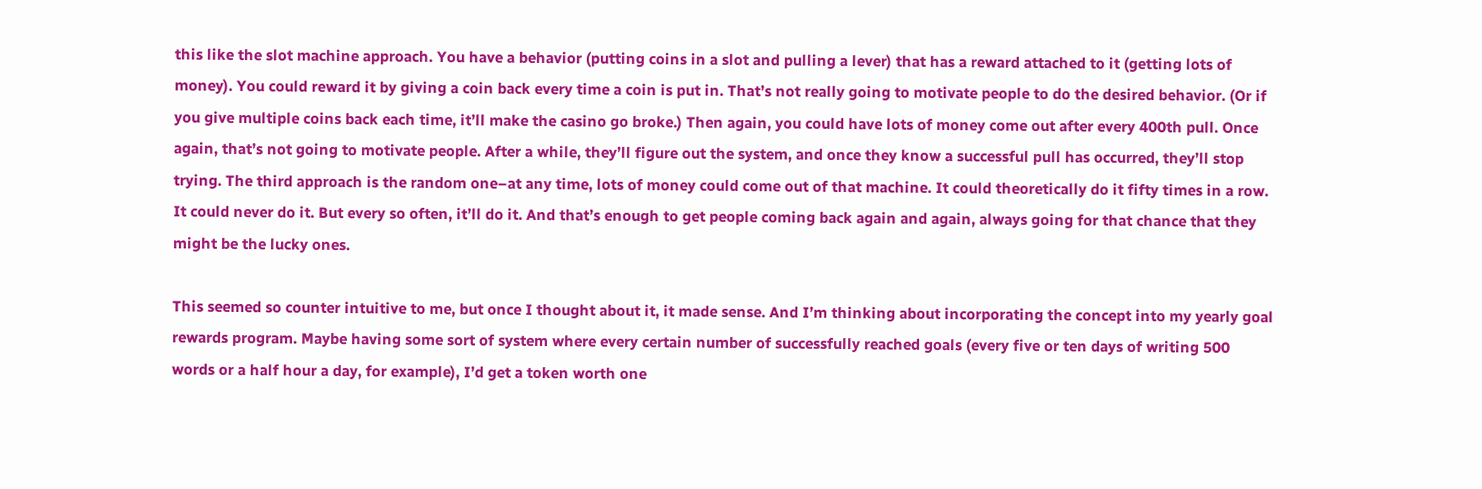this like the slot machine approach. You have a behavior (putting coins in a slot and pulling a lever) that has a reward attached to it (getting lots of money). You could reward it by giving a coin back every time a coin is put in. That’s not really going to motivate people to do the desired behavior. (Or if you give multiple coins back each time, it’ll make the casino go broke.) Then again, you could have lots of money come out after every 400th pull. Once again, that’s not going to motivate people. After a while, they’ll figure out the system, and once they know a successful pull has occurred, they’ll stop trying. The third approach is the random one–at any time, lots of money could come out of that machine. It could theoretically do it fifty times in a row. It could never do it. But every so often, it’ll do it. And that’s enough to get people coming back again and again, always going for that chance that they might be the lucky ones.

This seemed so counter intuitive to me, but once I thought about it, it made sense. And I’m thinking about incorporating the concept into my yearly goal rewards program. Maybe having some sort of system where every certain number of successfully reached goals (every five or ten days of writing 500 words or a half hour a day, for example), I’d get a token worth one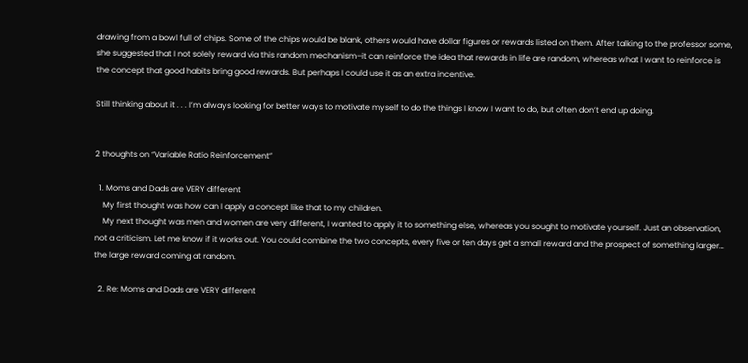drawing from a bowl full of chips. Some of the chips would be blank, others would have dollar figures or rewards listed on them. After talking to the professor some, she suggested that I not solely reward via this random mechanism–it can reinforce the idea that rewards in life are random, whereas what I want to reinforce is the concept that good habits bring good rewards. But perhaps I could use it as an extra incentive.

Still thinking about it . . . I’m always looking for better ways to motivate myself to do the things I know I want to do, but often don’t end up doing.


2 thoughts on “Variable Ratio Reinforcement”

  1. Moms and Dads are VERY different
    My first thought was how can I apply a concept like that to my children.
    My next thought was men and women are very different, I wanted to apply it to something else, whereas you sought to motivate yourself. Just an observation, not a criticism. Let me know if it works out. You could combine the two concepts, every five or ten days get a small reward and the prospect of something larger… the large reward coming at random.

  2. Re: Moms and Dads are VERY different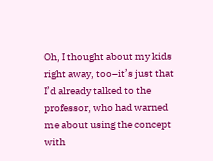Oh, I thought about my kids right away, too–it’s just that I’d already talked to the professor, who had warned me about using the concept with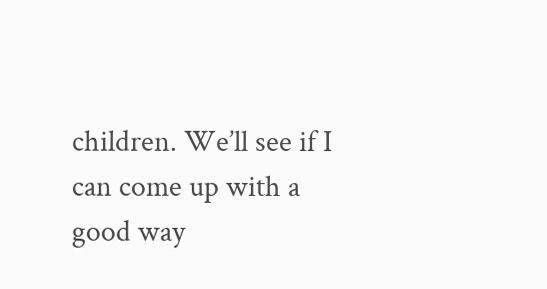children. We’ll see if I can come up with a good way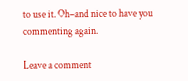to use it. Oh–and nice to have you commenting again.

Leave a comment